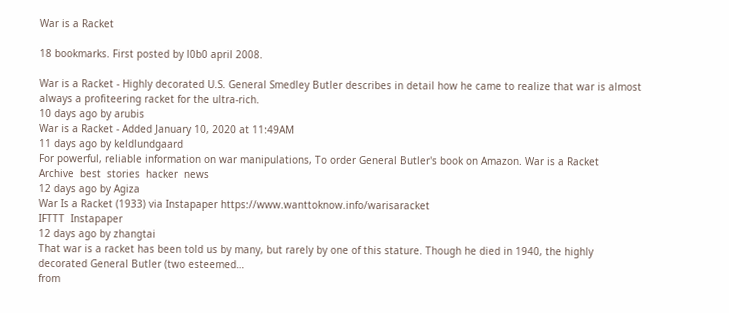War is a Racket

18 bookmarks. First posted by l0b0 april 2008.

War is a Racket - Highly decorated U.S. General Smedley Butler describes in detail how he came to realize that war is almost always a profiteering racket for the ultra-rich.
10 days ago by arubis
War is a Racket - Added January 10, 2020 at 11:49AM
11 days ago by keldlundgaard
For powerful, reliable information on war manipulations, To order General Butler's book on Amazon. War is a Racket
Archive  best  stories  hacker  news
12 days ago by Agiza
War Is a Racket (1933) via Instapaper https://www.wanttoknow.info/warisaracket
IFTTT  Instapaper
12 days ago by zhangtai
That war is a racket has been told us by many, but rarely by one of this stature. Though he died in 1940, the highly decorated General Butler (two esteemed…
from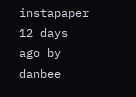instapaper
12 days ago by danbee